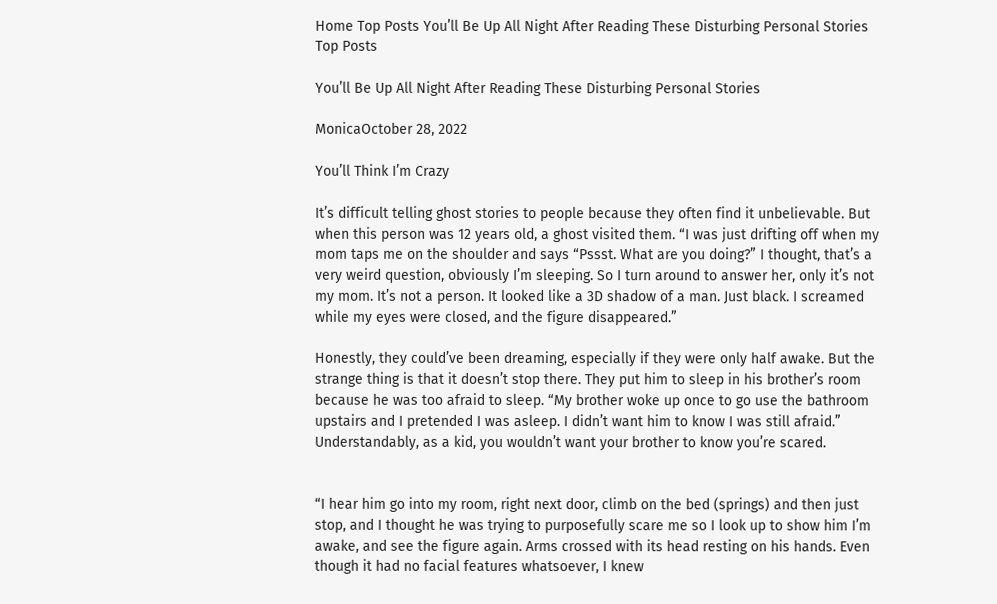Home Top Posts You’ll Be Up All Night After Reading These Disturbing Personal Stories
Top Posts

You’ll Be Up All Night After Reading These Disturbing Personal Stories

MonicaOctober 28, 2022

You’ll Think I’m Crazy

It’s difficult telling ghost stories to people because they often find it unbelievable. But when this person was 12 years old, a ghost visited them. “I was just drifting off when my mom taps me on the shoulder and says “Pssst. What are you doing?” I thought, that’s a very weird question, obviously I’m sleeping. So I turn around to answer her, only it’s not my mom. It’s not a person. It looked like a 3D shadow of a man. Just black. I screamed while my eyes were closed, and the figure disappeared.”

Honestly, they could’ve been dreaming, especially if they were only half awake. But the strange thing is that it doesn’t stop there. They put him to sleep in his brother’s room because he was too afraid to sleep. “My brother woke up once to go use the bathroom upstairs and I pretended I was asleep. I didn’t want him to know I was still afraid.” Understandably, as a kid, you wouldn’t want your brother to know you’re scared.


“I hear him go into my room, right next door, climb on the bed (springs) and then just stop, and I thought he was trying to purposefully scare me so I look up to show him I’m awake, and see the figure again. Arms crossed with its head resting on his hands. Even though it had no facial features whatsoever, I knew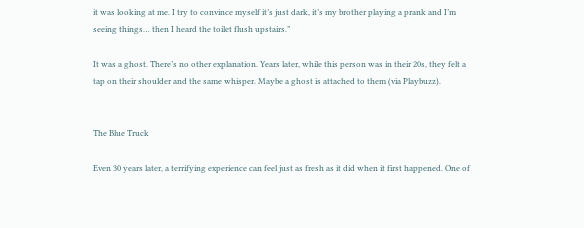it was looking at me. I try to convince myself it’s just dark, it’s my brother playing a prank and I’m seeing things… then I heard the toilet flush upstairs.”

It was a ghost. There’s no other explanation. Years later, while this person was in their 20s, they felt a tap on their shoulder and the same whisper. Maybe a ghost is attached to them (via Playbuzz).


The Blue Truck

Even 30 years later, a terrifying experience can feel just as fresh as it did when it first happened. One of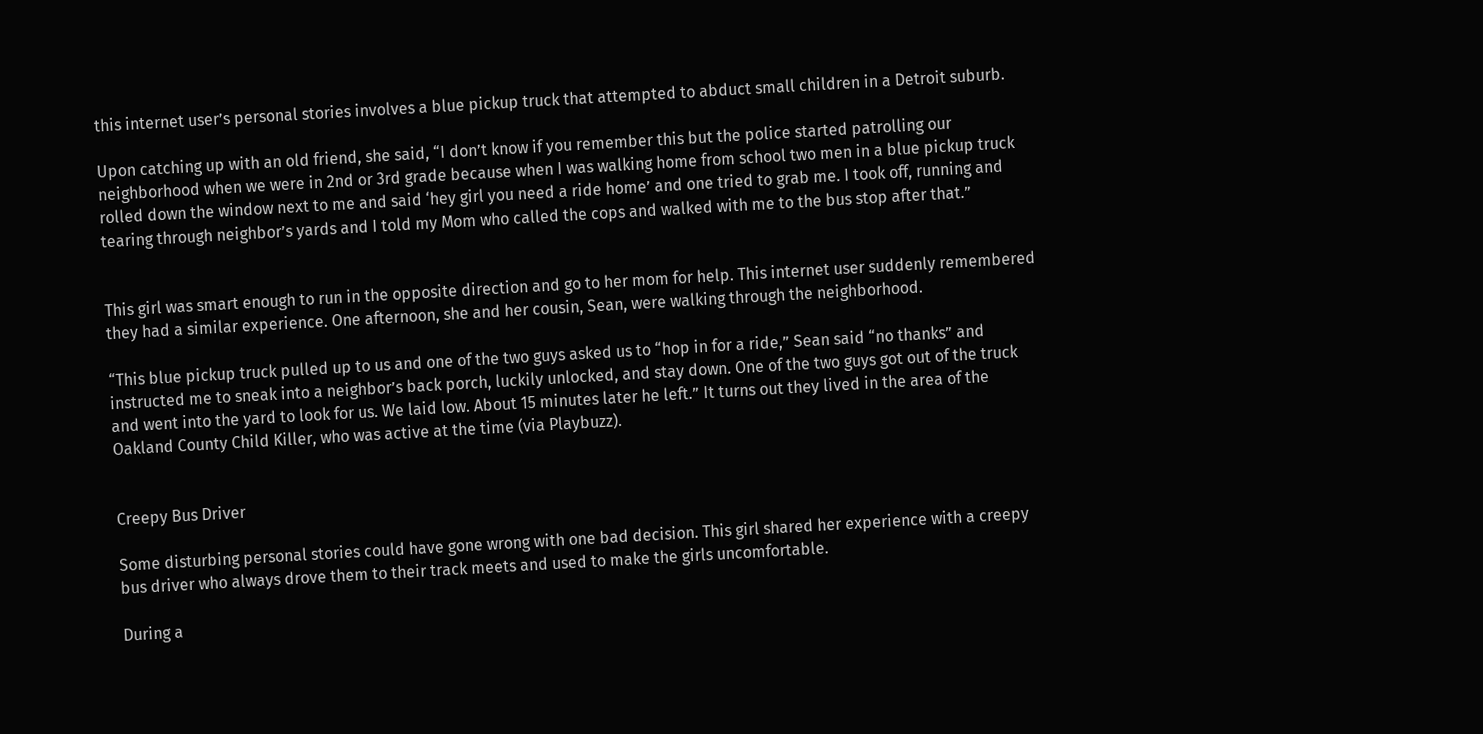this internet user’s personal stories involves a blue pickup truck that attempted to abduct small children in a Detroit suburb.

Upon catching up with an old friend, she said, “I don’t know if you remember this but the police started patrolling our neighborhood when we were in 2nd or 3rd grade because when I was walking home from school two men in a blue pickup truck rolled down the window next to me and said ‘hey girl you need a ride home’ and one tried to grab me. I took off, running and tearing through neighbor’s yards and I told my Mom who called the cops and walked with me to the bus stop after that.”


This girl was smart enough to run in the opposite direction and go to her mom for help. This internet user suddenly remembered they had a similar experience. One afternoon, she and her cousin, Sean, were walking through the neighborhood.

“This blue pickup truck pulled up to us and one of the two guys asked us to “hop in for a ride,” Sean said “no thanks” and instructed me to sneak into a neighbor’s back porch, luckily unlocked, and stay down. One of the two guys got out of the truck and went into the yard to look for us. We laid low. About 15 minutes later he left.” It turns out they lived in the area of the Oakland County Child Killer, who was active at the time (via Playbuzz).


Creepy Bus Driver

Some disturbing personal stories could have gone wrong with one bad decision. This girl shared her experience with a creepy bus driver who always drove them to their track meets and used to make the girls uncomfortable.

During a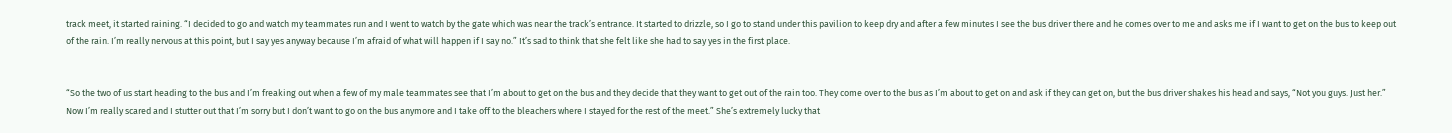track meet, it started raining. “I decided to go and watch my teammates run and I went to watch by the gate which was near the track’s entrance. It started to drizzle, so I go to stand under this pavilion to keep dry and after a few minutes I see the bus driver there and he comes over to me and asks me if I want to get on the bus to keep out of the rain. I’m really nervous at this point, but I say yes anyway because I’m afraid of what will happen if I say no.” It’s sad to think that she felt like she had to say yes in the first place.


“So the two of us start heading to the bus and I’m freaking out when a few of my male teammates see that I’m about to get on the bus and they decide that they want to get out of the rain too. They come over to the bus as I’m about to get on and ask if they can get on, but the bus driver shakes his head and says, “Not you guys. Just her.” Now I’m really scared and I stutter out that I’m sorry but I don’t want to go on the bus anymore and I take off to the bleachers where I stayed for the rest of the meet.” She’s extremely lucky that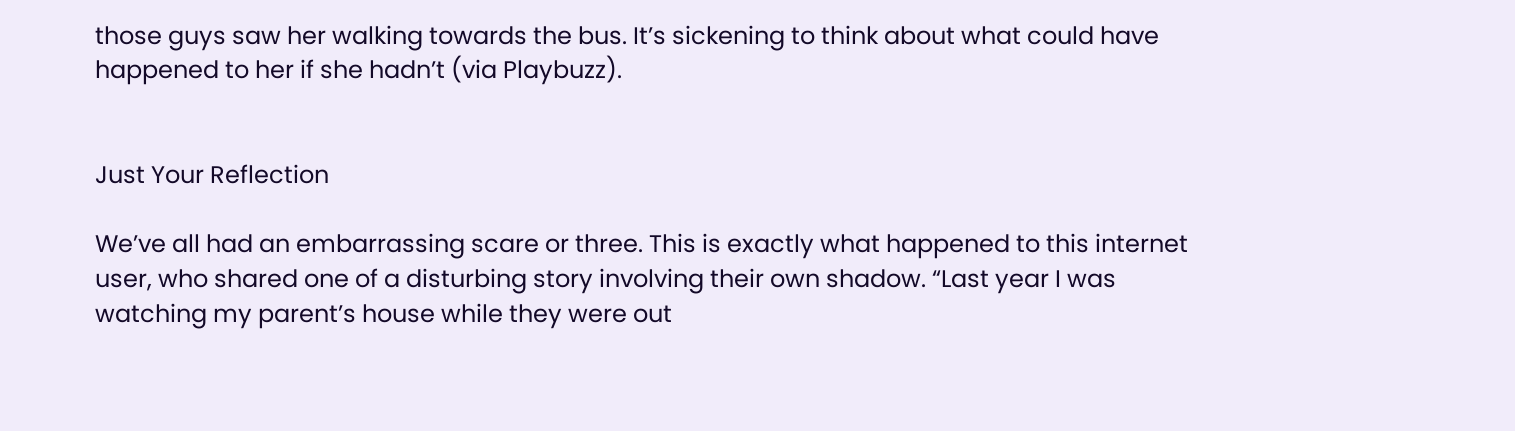those guys saw her walking towards the bus. It’s sickening to think about what could have happened to her if she hadn’t (via Playbuzz).


Just Your Reflection

We’ve all had an embarrassing scare or three. This is exactly what happened to this internet user, who shared one of a disturbing story involving their own shadow. “Last year I was watching my parent’s house while they were out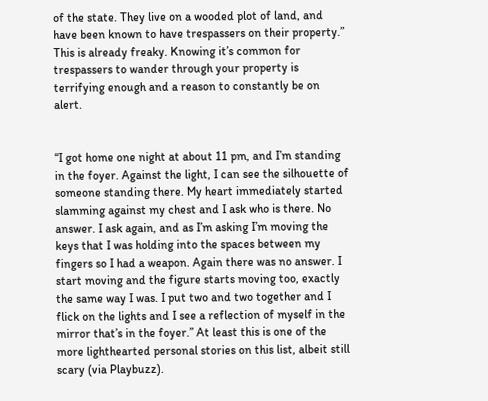of the state. They live on a wooded plot of land, and have been known to have trespassers on their property.” This is already freaky. Knowing it’s common for trespassers to wander through your property is terrifying enough and a reason to constantly be on alert.


“I got home one night at about 11 pm, and I’m standing in the foyer. Against the light, I can see the silhouette of someone standing there. My heart immediately started slamming against my chest and I ask who is there. No answer. I ask again, and as I’m asking I’m moving the keys that I was holding into the spaces between my fingers so I had a weapon. Again there was no answer. I start moving and the figure starts moving too, exactly the same way I was. I put two and two together and I flick on the lights and I see a reflection of myself in the mirror that’s in the foyer.” At least this is one of the more lighthearted personal stories on this list, albeit still scary (via Playbuzz).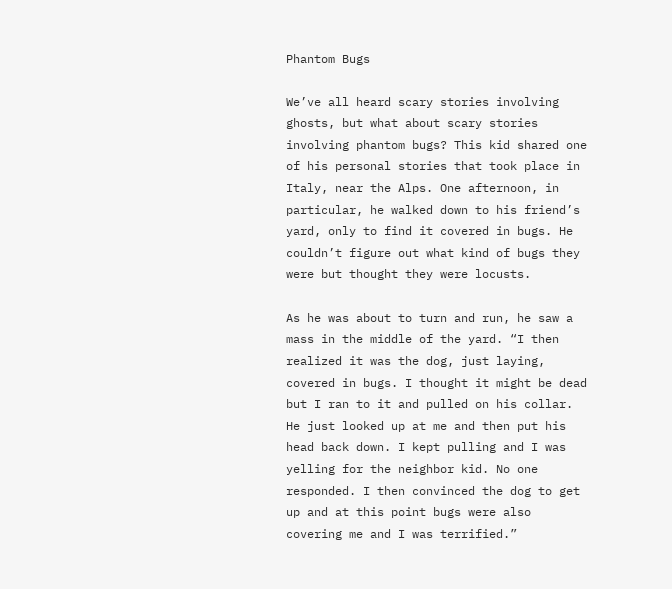Phantom Bugs

We’ve all heard scary stories involving ghosts, but what about scary stories involving phantom bugs? This kid shared one of his personal stories that took place in Italy, near the Alps. One afternoon, in particular, he walked down to his friend’s yard, only to find it covered in bugs. He couldn’t figure out what kind of bugs they were but thought they were locusts.

As he was about to turn and run, he saw a mass in the middle of the yard. “I then realized it was the dog, just laying, covered in bugs. I thought it might be dead but I ran to it and pulled on his collar. He just looked up at me and then put his head back down. I kept pulling and I was yelling for the neighbor kid. No one responded. I then convinced the dog to get up and at this point bugs were also covering me and I was terrified.”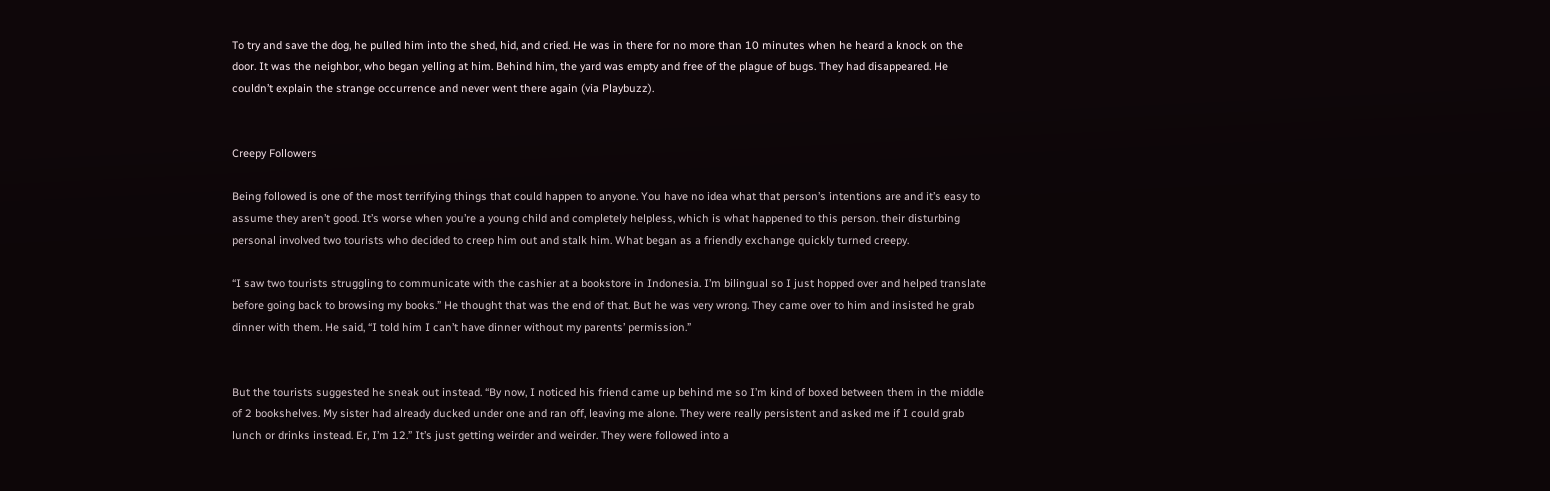To try and save the dog, he pulled him into the shed, hid, and cried. He was in there for no more than 10 minutes when he heard a knock on the door. It was the neighbor, who began yelling at him. Behind him, the yard was empty and free of the plague of bugs. They had disappeared. He couldn’t explain the strange occurrence and never went there again (via Playbuzz).


Creepy Followers

Being followed is one of the most terrifying things that could happen to anyone. You have no idea what that person’s intentions are and it’s easy to assume they aren’t good. It’s worse when you’re a young child and completely helpless, which is what happened to this person. their disturbing personal involved two tourists who decided to creep him out and stalk him. What began as a friendly exchange quickly turned creepy.

“I saw two tourists struggling to communicate with the cashier at a bookstore in Indonesia. I’m bilingual so I just hopped over and helped translate before going back to browsing my books.” He thought that was the end of that. But he was very wrong. They came over to him and insisted he grab dinner with them. He said, “I told him I can’t have dinner without my parents’ permission.”


But the tourists suggested he sneak out instead. “By now, I noticed his friend came up behind me so I’m kind of boxed between them in the middle of 2 bookshelves. My sister had already ducked under one and ran off, leaving me alone. They were really persistent and asked me if I could grab lunch or drinks instead. Er, I’m 12.” It’s just getting weirder and weirder. They were followed into a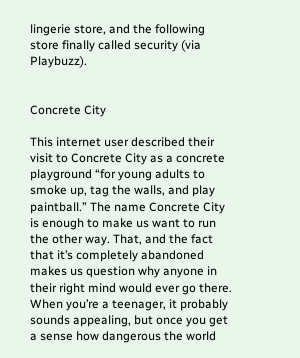lingerie store, and the following store finally called security (via Playbuzz).


Concrete City

This internet user described their visit to Concrete City as a concrete playground “for young adults to smoke up, tag the walls, and play paintball.” The name Concrete City is enough to make us want to run the other way. That, and the fact that it’s completely abandoned makes us question why anyone in their right mind would ever go there. When you’re a teenager, it probably sounds appealing, but once you get a sense how dangerous the world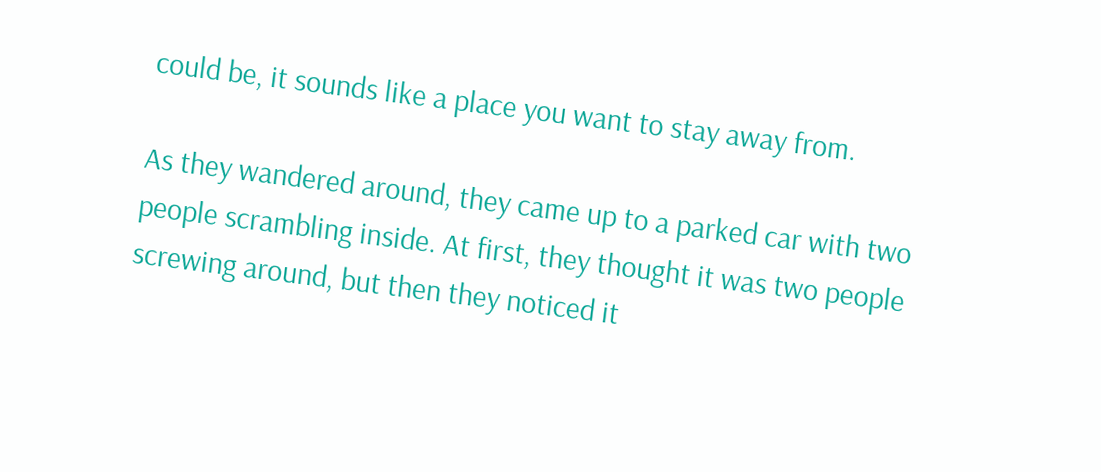could be, it sounds like a place you want to stay away from.

As they wandered around, they came up to a parked car with two people scrambling inside. At first, they thought it was two people screwing around, but then they noticed it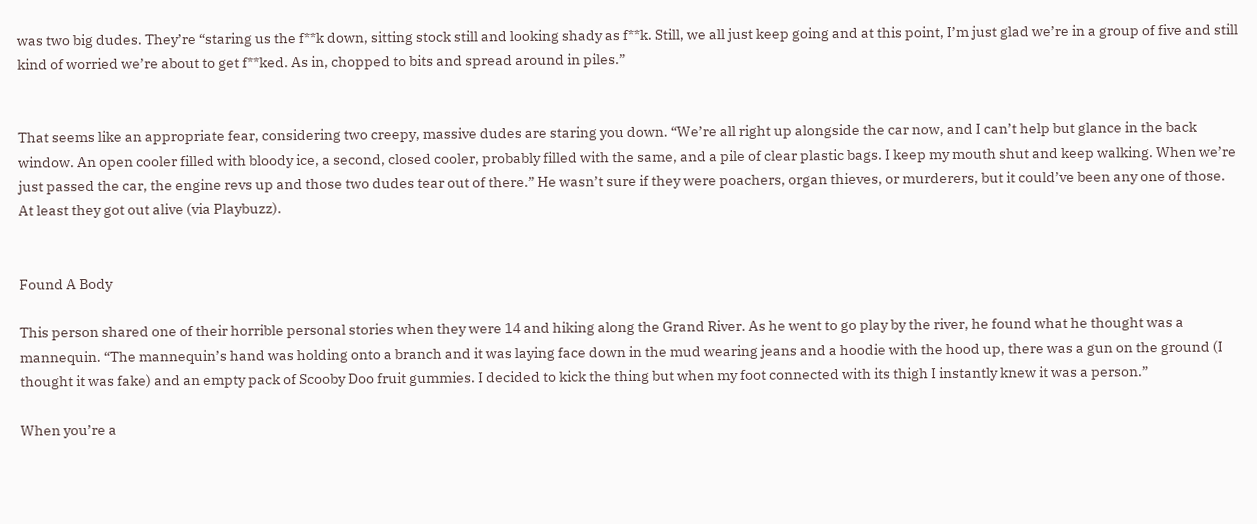was two big dudes. They’re “staring us the f**k down, sitting stock still and looking shady as f**k. Still, we all just keep going and at this point, I’m just glad we’re in a group of five and still kind of worried we’re about to get f**ked. As in, chopped to bits and spread around in piles.”


That seems like an appropriate fear, considering two creepy, massive dudes are staring you down. “We’re all right up alongside the car now, and I can’t help but glance in the back window. An open cooler filled with bloody ice, a second, closed cooler, probably filled with the same, and a pile of clear plastic bags. I keep my mouth shut and keep walking. When we’re just passed the car, the engine revs up and those two dudes tear out of there.” He wasn’t sure if they were poachers, organ thieves, or murderers, but it could’ve been any one of those. At least they got out alive (via Playbuzz).


Found A Body

This person shared one of their horrible personal stories when they were 14 and hiking along the Grand River. As he went to go play by the river, he found what he thought was a mannequin. “The mannequin’s hand was holding onto a branch and it was laying face down in the mud wearing jeans and a hoodie with the hood up, there was a gun on the ground (I thought it was fake) and an empty pack of Scooby Doo fruit gummies. I decided to kick the thing but when my foot connected with its thigh I instantly knew it was a person.”

When you’re a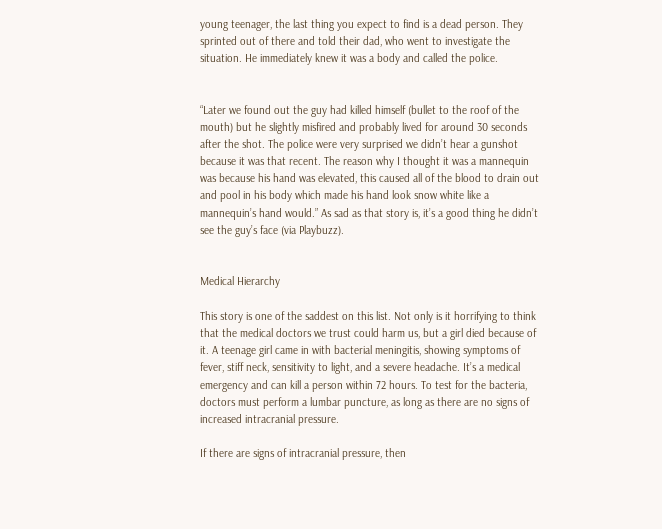young teenager, the last thing you expect to find is a dead person. They sprinted out of there and told their dad, who went to investigate the situation. He immediately knew it was a body and called the police.


“Later we found out the guy had killed himself (bullet to the roof of the mouth) but he slightly misfired and probably lived for around 30 seconds after the shot. The police were very surprised we didn’t hear a gunshot because it was that recent. The reason why I thought it was a mannequin was because his hand was elevated, this caused all of the blood to drain out and pool in his body which made his hand look snow white like a mannequin’s hand would.” As sad as that story is, it’s a good thing he didn’t see the guy’s face (via Playbuzz).


Medical Hierarchy

This story is one of the saddest on this list. Not only is it horrifying to think that the medical doctors we trust could harm us, but a girl died because of it. A teenage girl came in with bacterial meningitis, showing symptoms of fever, stiff neck, sensitivity to light, and a severe headache. It’s a medical emergency and can kill a person within 72 hours. To test for the bacteria, doctors must perform a lumbar puncture, as long as there are no signs of increased intracranial pressure.

If there are signs of intracranial pressure, then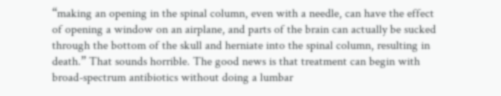“making an opening in the spinal column, even with a needle, can have the effect of opening a window on an airplane, and parts of the brain can actually be sucked through the bottom of the skull and herniate into the spinal column, resulting in death.” That sounds horrible. The good news is that treatment can begin with broad-spectrum antibiotics without doing a lumbar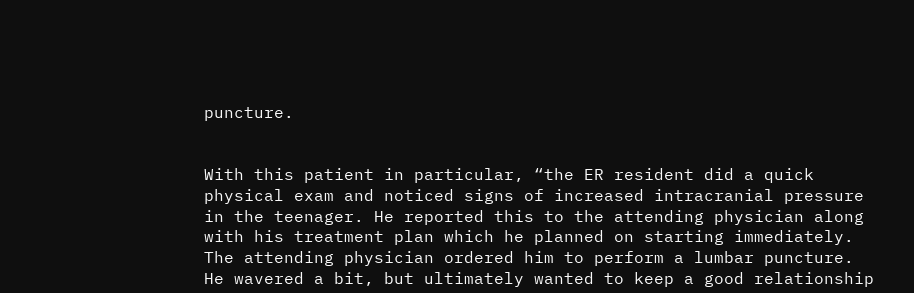puncture.


With this patient in particular, “the ER resident did a quick physical exam and noticed signs of increased intracranial pressure in the teenager. He reported this to the attending physician along with his treatment plan which he planned on starting immediately. The attending physician ordered him to perform a lumbar puncture. He wavered a bit, but ultimately wanted to keep a good relationship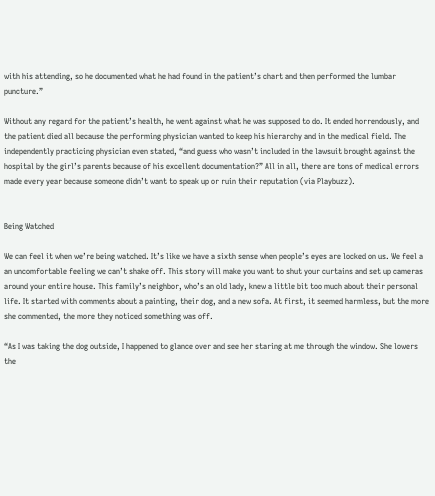with his attending, so he documented what he had found in the patient’s chart and then performed the lumbar puncture.”

Without any regard for the patient’s health, he went against what he was supposed to do. It ended horrendously, and the patient died all because the performing physician wanted to keep his hierarchy and in the medical field. The independently practicing physician even stated, “and guess who wasn’t included in the lawsuit brought against the hospital by the girl’s parents because of his excellent documentation?” All in all, there are tons of medical errors made every year because someone didn’t want to speak up or ruin their reputation (via Playbuzz).


Being Watched

We can feel it when we’re being watched. It’s like we have a sixth sense when people’s eyes are locked on us. We feel a an uncomfortable feeling we can’t shake off. This story will make you want to shut your curtains and set up cameras around your entire house. This family’s neighbor, who’s an old lady, knew a little bit too much about their personal life. It started with comments about a painting, their dog, and a new sofa. At first, it seemed harmless, but the more she commented, the more they noticed something was off.

“As I was taking the dog outside, I happened to glance over and see her staring at me through the window. She lowers the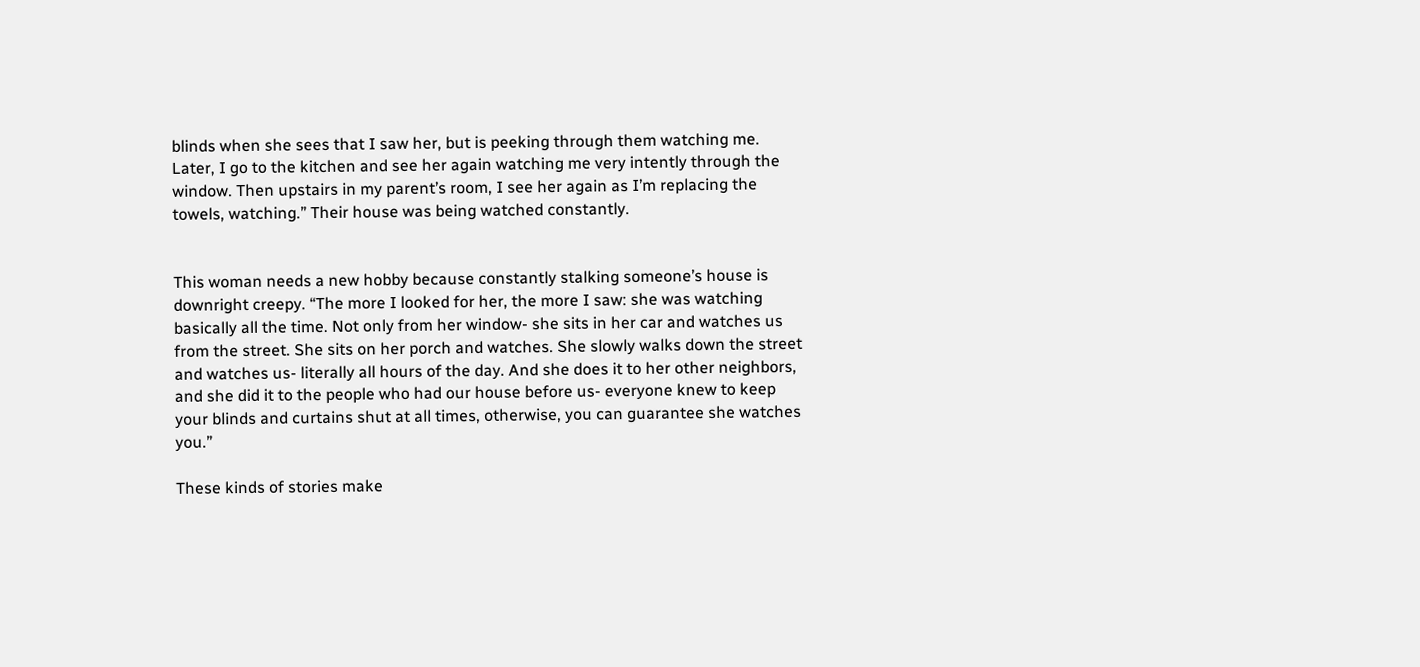blinds when she sees that I saw her, but is peeking through them watching me. Later, I go to the kitchen and see her again watching me very intently through the window. Then upstairs in my parent’s room, I see her again as I’m replacing the towels, watching.” Their house was being watched constantly.


This woman needs a new hobby because constantly stalking someone’s house is downright creepy. “The more I looked for her, the more I saw: she was watching basically all the time. Not only from her window- she sits in her car and watches us from the street. She sits on her porch and watches. She slowly walks down the street and watches us- literally all hours of the day. And she does it to her other neighbors, and she did it to the people who had our house before us- everyone knew to keep your blinds and curtains shut at all times, otherwise, you can guarantee she watches you.”

These kinds of stories make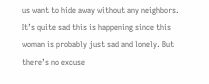us want to hide away without any neighbors. It’s quite sad this is happening since this woman is probably just sad and lonely. But there’s no excuse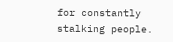for constantly stalking people.